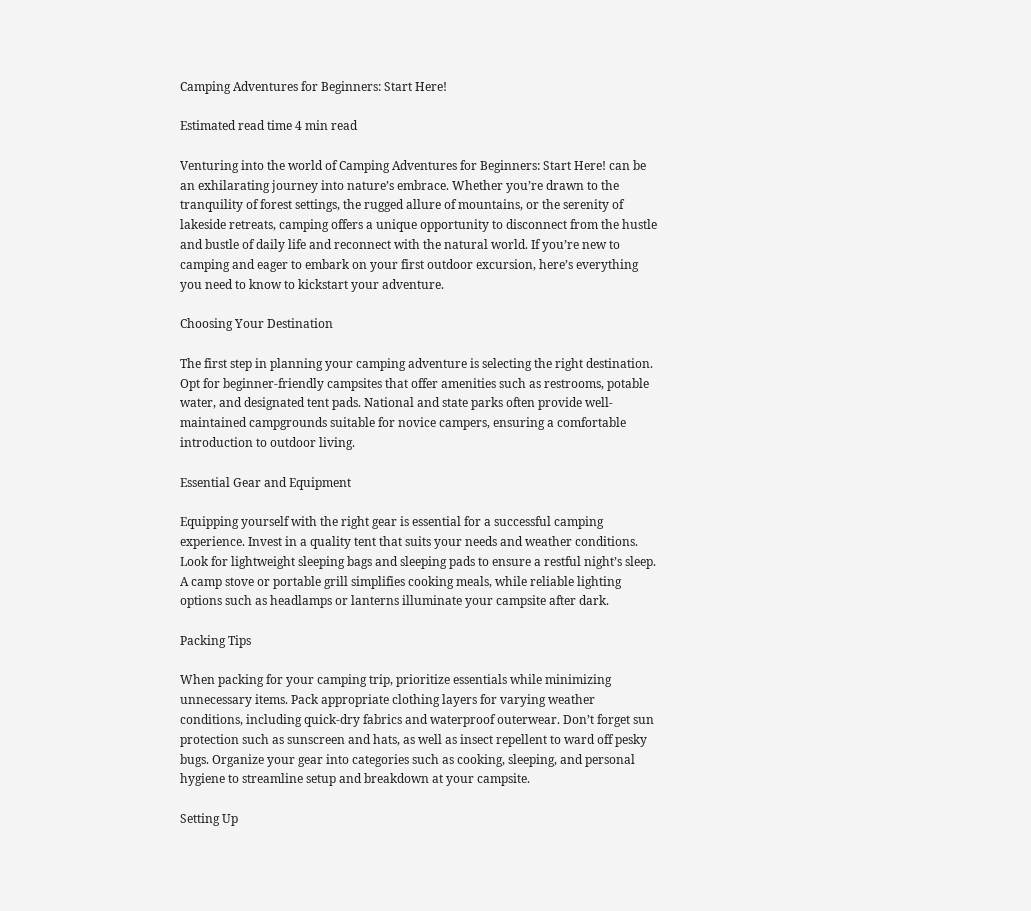Camping Adventures for Beginners: Start Here!

Estimated read time 4 min read

Venturing into the world of Camping Adventures for Beginners: Start Here! can be an exhilarating journey into nature’s embrace. Whether you’re drawn to the tranquility of forest settings, the rugged allure of mountains, or the serenity of lakeside retreats, camping offers a unique opportunity to disconnect from the hustle and bustle of daily life and reconnect with the natural world. If you’re new to camping and eager to embark on your first outdoor excursion, here’s everything you need to know to kickstart your adventure.

Choosing Your Destination

The first step in planning your camping adventure is selecting the right destination. Opt for beginner-friendly campsites that offer amenities such as restrooms, potable water, and designated tent pads. National and state parks often provide well-maintained campgrounds suitable for novice campers, ensuring a comfortable introduction to outdoor living.

Essential Gear and Equipment

Equipping yourself with the right gear is essential for a successful camping experience. Invest in a quality tent that suits your needs and weather conditions. Look for lightweight sleeping bags and sleeping pads to ensure a restful night’s sleep. A camp stove or portable grill simplifies cooking meals, while reliable lighting options such as headlamps or lanterns illuminate your campsite after dark.

Packing Tips

When packing for your camping trip, prioritize essentials while minimizing unnecessary items. Pack appropriate clothing layers for varying weather conditions, including quick-dry fabrics and waterproof outerwear. Don’t forget sun protection such as sunscreen and hats, as well as insect repellent to ward off pesky bugs. Organize your gear into categories such as cooking, sleeping, and personal hygiene to streamline setup and breakdown at your campsite.

Setting Up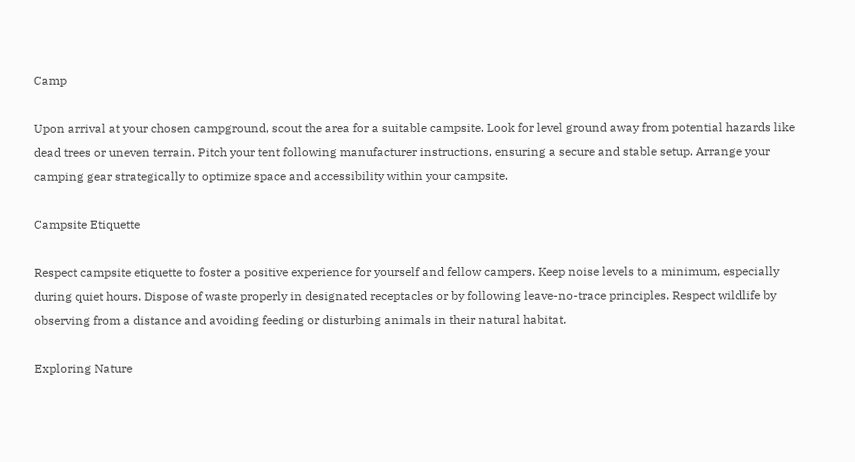Camp

Upon arrival at your chosen campground, scout the area for a suitable campsite. Look for level ground away from potential hazards like dead trees or uneven terrain. Pitch your tent following manufacturer instructions, ensuring a secure and stable setup. Arrange your camping gear strategically to optimize space and accessibility within your campsite.

Campsite Etiquette

Respect campsite etiquette to foster a positive experience for yourself and fellow campers. Keep noise levels to a minimum, especially during quiet hours. Dispose of waste properly in designated receptacles or by following leave-no-trace principles. Respect wildlife by observing from a distance and avoiding feeding or disturbing animals in their natural habitat.

Exploring Nature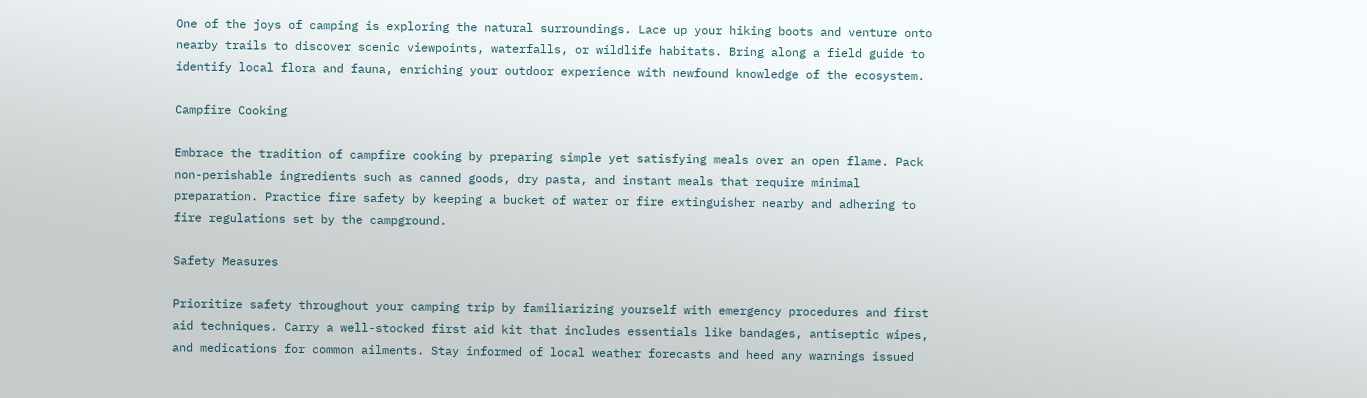One of the joys of camping is exploring the natural surroundings. Lace up your hiking boots and venture onto nearby trails to discover scenic viewpoints, waterfalls, or wildlife habitats. Bring along a field guide to identify local flora and fauna, enriching your outdoor experience with newfound knowledge of the ecosystem.

Campfire Cooking

Embrace the tradition of campfire cooking by preparing simple yet satisfying meals over an open flame. Pack non-perishable ingredients such as canned goods, dry pasta, and instant meals that require minimal preparation. Practice fire safety by keeping a bucket of water or fire extinguisher nearby and adhering to fire regulations set by the campground.

Safety Measures

Prioritize safety throughout your camping trip by familiarizing yourself with emergency procedures and first aid techniques. Carry a well-stocked first aid kit that includes essentials like bandages, antiseptic wipes, and medications for common ailments. Stay informed of local weather forecasts and heed any warnings issued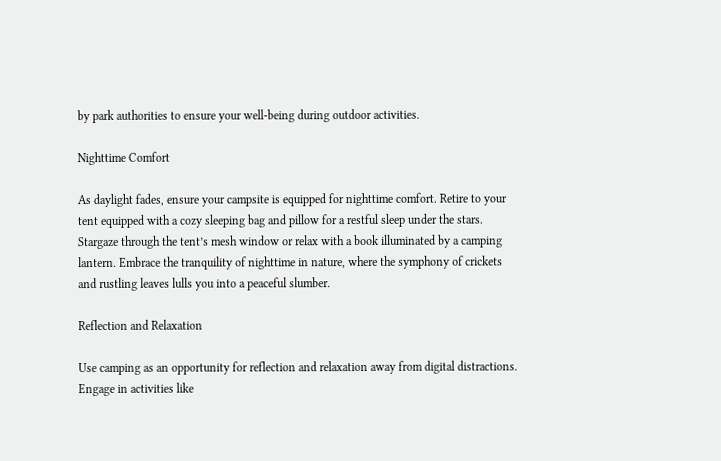by park authorities to ensure your well-being during outdoor activities.

Nighttime Comfort

As daylight fades, ensure your campsite is equipped for nighttime comfort. Retire to your tent equipped with a cozy sleeping bag and pillow for a restful sleep under the stars. Stargaze through the tent’s mesh window or relax with a book illuminated by a camping lantern. Embrace the tranquility of nighttime in nature, where the symphony of crickets and rustling leaves lulls you into a peaceful slumber.

Reflection and Relaxation

Use camping as an opportunity for reflection and relaxation away from digital distractions. Engage in activities like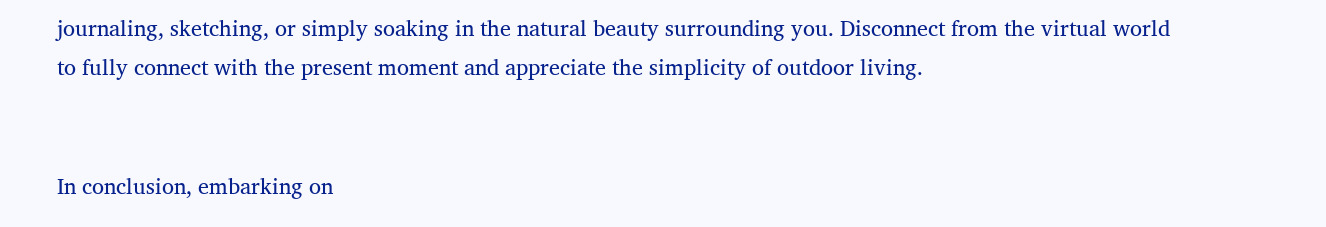journaling, sketching, or simply soaking in the natural beauty surrounding you. Disconnect from the virtual world to fully connect with the present moment and appreciate the simplicity of outdoor living.


In conclusion, embarking on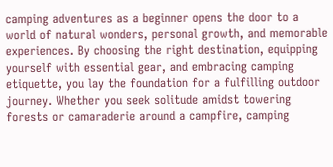camping adventures as a beginner opens the door to a world of natural wonders, personal growth, and memorable experiences. By choosing the right destination, equipping yourself with essential gear, and embracing camping etiquette, you lay the foundation for a fulfilling outdoor journey. Whether you seek solitude amidst towering forests or camaraderie around a campfire, camping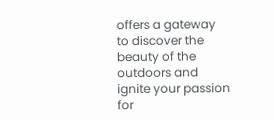offers a gateway to discover the beauty of the outdoors and ignite your passion for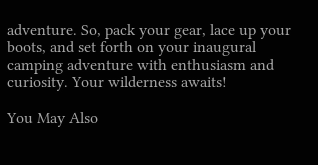adventure. So, pack your gear, lace up your boots, and set forth on your inaugural camping adventure with enthusiasm and curiosity. Your wilderness awaits!

You May Also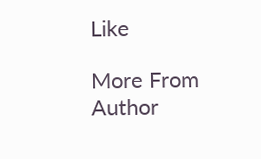Like

More From Author